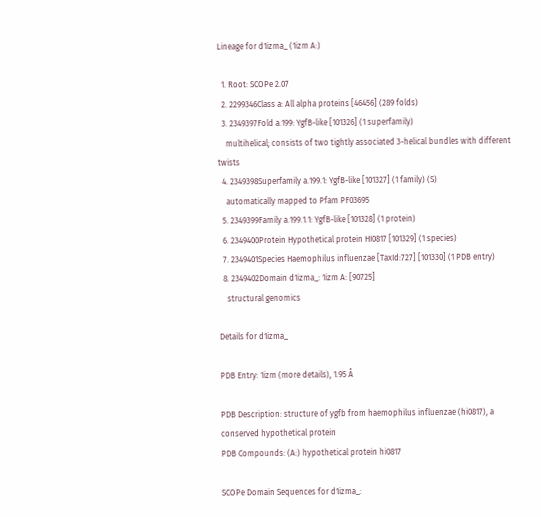Lineage for d1izma_ (1izm A:)

  1. Root: SCOPe 2.07
  2. 2299346Class a: All alpha proteins [46456] (289 folds)
  3. 2349397Fold a.199: YgfB-like [101326] (1 superfamily)
    multihelical; consists of two tightly associated 3-helical bundles with different twists
  4. 2349398Superfamily a.199.1: YgfB-like [101327] (1 family) (S)
    automatically mapped to Pfam PF03695
  5. 2349399Family a.199.1.1: YgfB-like [101328] (1 protein)
  6. 2349400Protein Hypothetical protein HI0817 [101329] (1 species)
  7. 2349401Species Haemophilus influenzae [TaxId:727] [101330] (1 PDB entry)
  8. 2349402Domain d1izma_: 1izm A: [90725]
    structural genomics

Details for d1izma_

PDB Entry: 1izm (more details), 1.95 Å

PDB Description: structure of ygfb from haemophilus influenzae (hi0817), a conserved hypothetical protein
PDB Compounds: (A:) hypothetical protein hi0817

SCOPe Domain Sequences for d1izma_: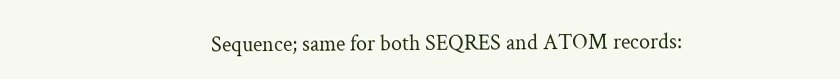Sequence; same for both SEQRES and ATOM records: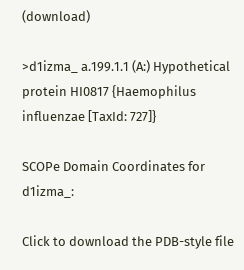(download)

>d1izma_ a.199.1.1 (A:) Hypothetical protein HI0817 {Haemophilus influenzae [TaxId: 727]}

SCOPe Domain Coordinates for d1izma_:

Click to download the PDB-style file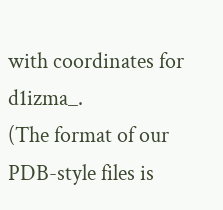with coordinates for d1izma_.
(The format of our PDB-style files is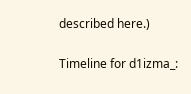described here.)

Timeline for d1izma_: